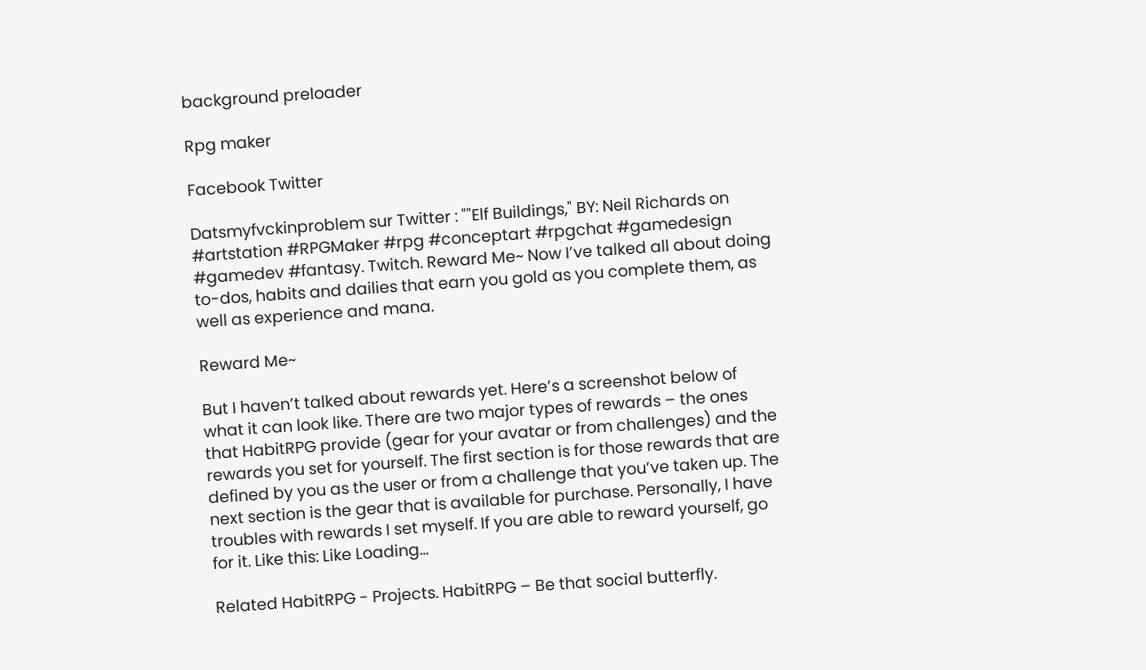background preloader

Rpg maker

Facebook Twitter

Datsmyfvckinproblem sur Twitter : ""Elf Buildings," BY: Neil Richards on #artstation #RPGMaker #rpg #conceptart #rpgchat #gamedesign #gamedev #fantasy. Twitch. Reward Me~ Now I’ve talked all about doing to-dos, habits and dailies that earn you gold as you complete them, as well as experience and mana.

Reward Me~

But I haven’t talked about rewards yet. Here’s a screenshot below of what it can look like. There are two major types of rewards – the ones that HabitRPG provide (gear for your avatar or from challenges) and the rewards you set for yourself. The first section is for those rewards that are defined by you as the user or from a challenge that you’ve taken up. The next section is the gear that is available for purchase. Personally, I have troubles with rewards I set myself. If you are able to reward yourself, go for it. Like this: Like Loading...

Related HabitRPG - Projects. HabitRPG – Be that social butterfly.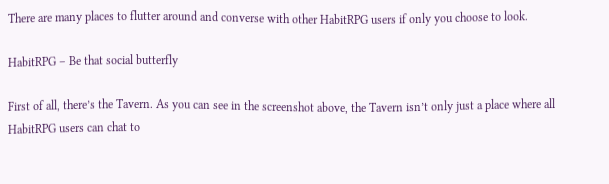There are many places to flutter around and converse with other HabitRPG users if only you choose to look.

HabitRPG – Be that social butterfly

First of all, there’s the Tavern. As you can see in the screenshot above, the Tavern isn’t only just a place where all HabitRPG users can chat to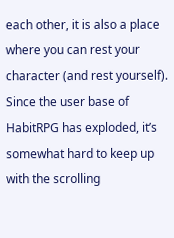each other, it is also a place where you can rest your character (and rest yourself). Since the user base of HabitRPG has exploded, it’s somewhat hard to keep up with the scrolling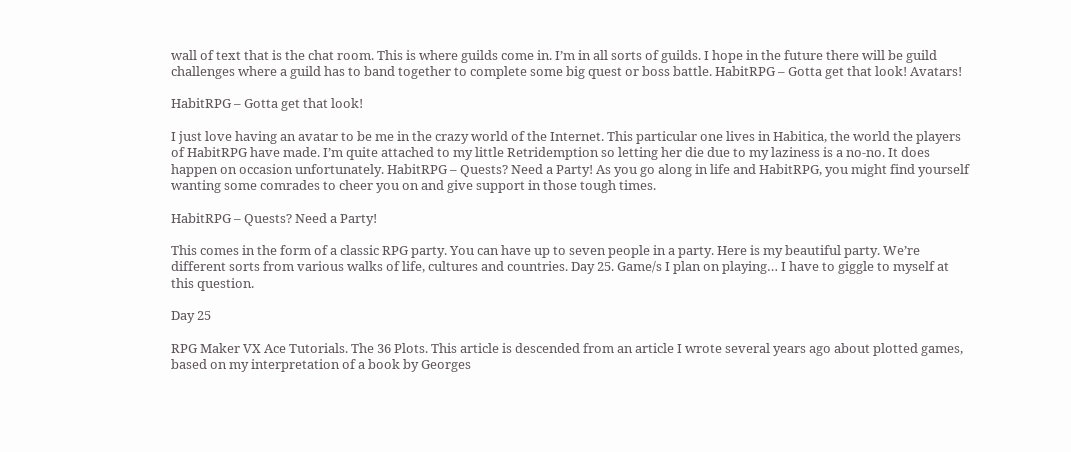wall of text that is the chat room. This is where guilds come in. I’m in all sorts of guilds. I hope in the future there will be guild challenges where a guild has to band together to complete some big quest or boss battle. HabitRPG – Gotta get that look! Avatars!

HabitRPG – Gotta get that look!

I just love having an avatar to be me in the crazy world of the Internet. This particular one lives in Habitica, the world the players of HabitRPG have made. I’m quite attached to my little Retridemption so letting her die due to my laziness is a no-no. It does happen on occasion unfortunately. HabitRPG – Quests? Need a Party! As you go along in life and HabitRPG, you might find yourself wanting some comrades to cheer you on and give support in those tough times.

HabitRPG – Quests? Need a Party!

This comes in the form of a classic RPG party. You can have up to seven people in a party. Here is my beautiful party. We’re different sorts from various walks of life, cultures and countries. Day 25. Game/s I plan on playing… I have to giggle to myself at this question.

Day 25

RPG Maker VX Ace Tutorials. The 36 Plots. This article is descended from an article I wrote several years ago about plotted games, based on my interpretation of a book by Georges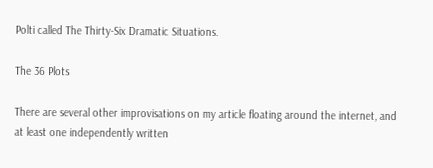Polti called The Thirty-Six Dramatic Situations.

The 36 Plots

There are several other improvisations on my article floating around the internet, and at least one independently written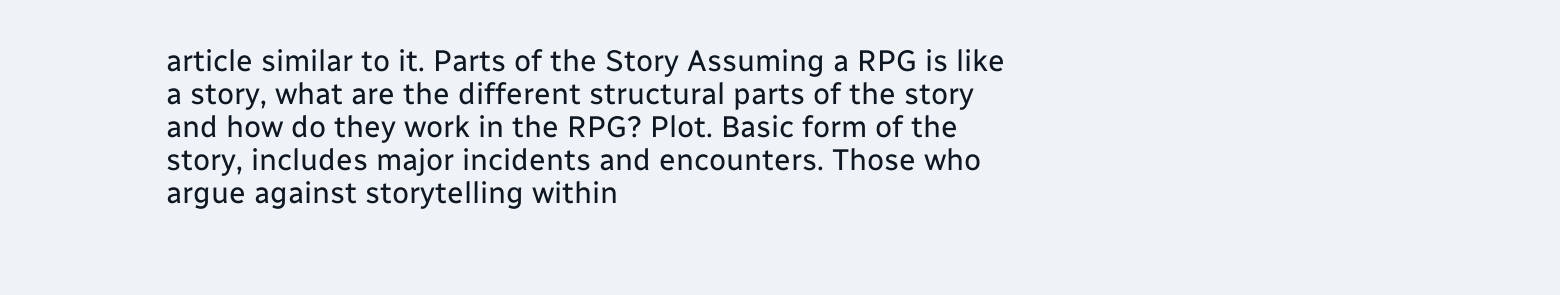article similar to it. Parts of the Story Assuming a RPG is like a story, what are the different structural parts of the story and how do they work in the RPG? Plot. Basic form of the story, includes major incidents and encounters. Those who argue against storytelling within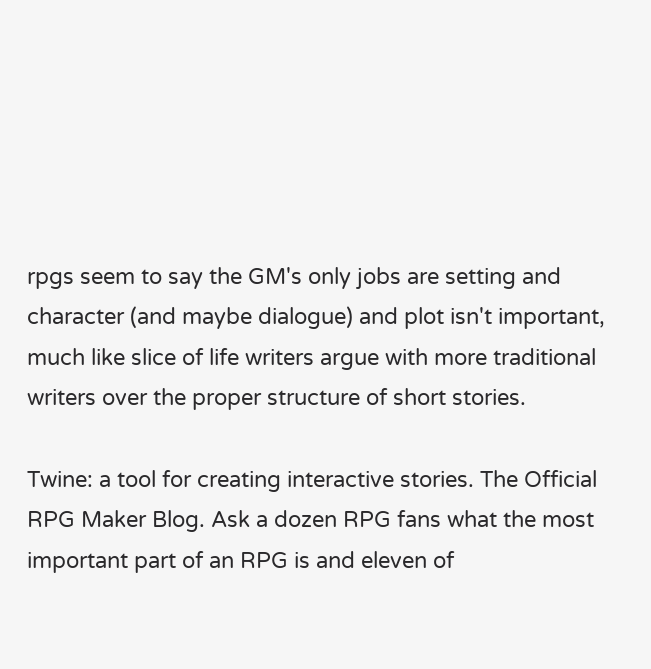rpgs seem to say the GM's only jobs are setting and character (and maybe dialogue) and plot isn't important, much like slice of life writers argue with more traditional writers over the proper structure of short stories.

Twine: a tool for creating interactive stories. The Official RPG Maker Blog. Ask a dozen RPG fans what the most important part of an RPG is and eleven of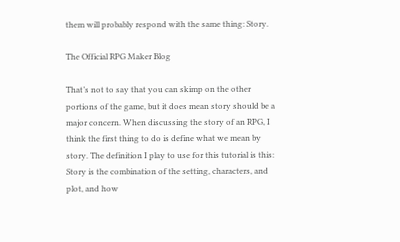them will probably respond with the same thing: Story.

The Official RPG Maker Blog

That’s not to say that you can skimp on the other portions of the game, but it does mean story should be a major concern. When discussing the story of an RPG, I think the first thing to do is define what we mean by story. The definition I play to use for this tutorial is this: Story is the combination of the setting, characters, and plot, and how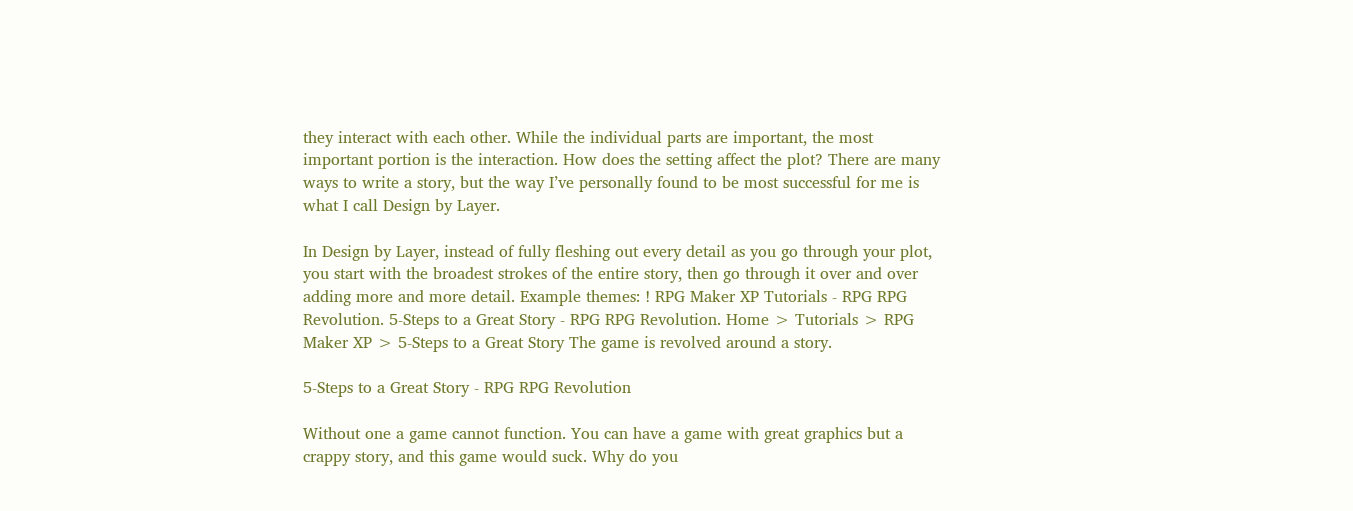they interact with each other. While the individual parts are important, the most important portion is the interaction. How does the setting affect the plot? There are many ways to write a story, but the way I’ve personally found to be most successful for me is what I call Design by Layer.

In Design by Layer, instead of fully fleshing out every detail as you go through your plot, you start with the broadest strokes of the entire story, then go through it over and over adding more and more detail. Example themes: ! RPG Maker XP Tutorials - RPG RPG Revolution. 5-Steps to a Great Story - RPG RPG Revolution. Home > Tutorials > RPG Maker XP > 5-Steps to a Great Story The game is revolved around a story.

5-Steps to a Great Story - RPG RPG Revolution

Without one a game cannot function. You can have a game with great graphics but a crappy story, and this game would suck. Why do you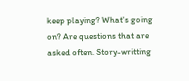keep playing? What's going on? Are questions that are asked often. Story-writting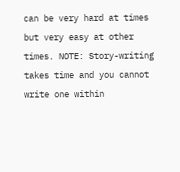can be very hard at times but very easy at other times. NOTE: Story-writing takes time and you cannot write one within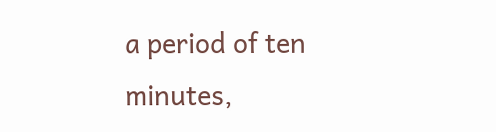a period of ten minutes,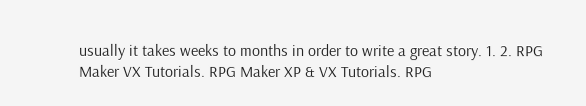usually it takes weeks to months in order to write a great story. 1. 2. RPG Maker VX Tutorials. RPG Maker XP & VX Tutorials. RPG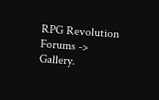RPG Revolution Forums -> Gallery.